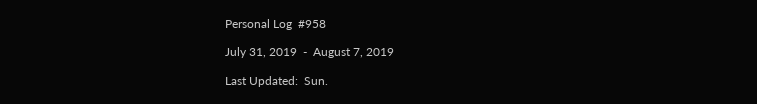Personal Log  #958

July 31, 2019  -  August 7, 2019

Last Updated:  Sun.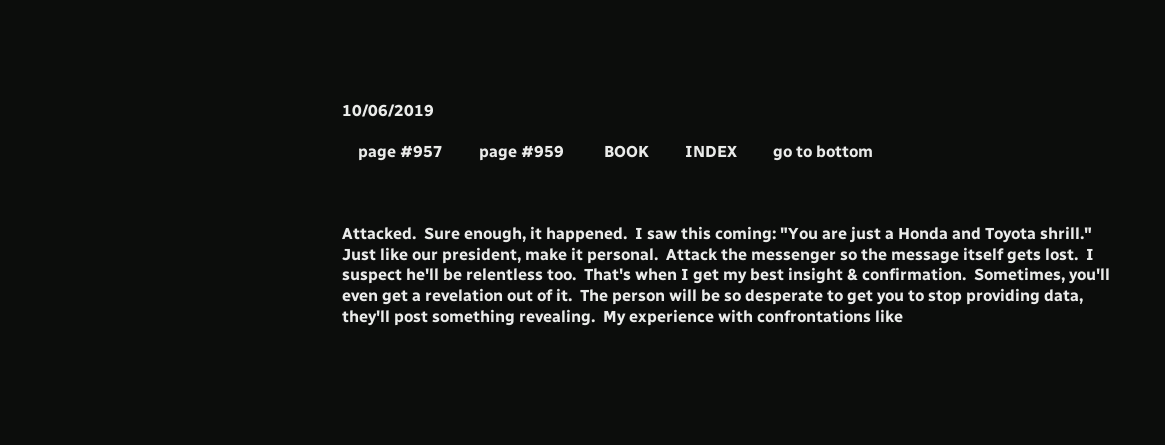10/06/2019

    page #957         page #959          BOOK         INDEX         go to bottom



Attacked.  Sure enough, it happened.  I saw this coming: "You are just a Honda and Toyota shrill."  Just like our president, make it personal.  Attack the messenger so the message itself gets lost.  I suspect he'll be relentless too.  That's when I get my best insight & confirmation.  Sometimes, you'll even get a revelation out of it.  The person will be so desperate to get you to stop providing data, they'll post something revealing.  My experience with confrontations like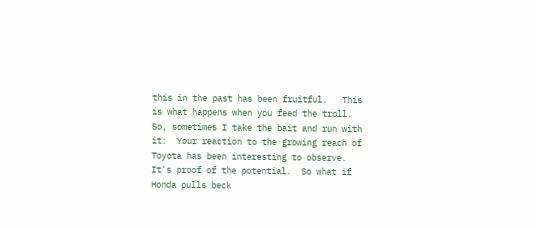this in the past has been fruitful.   This is what happens when you feed the troll.  So, sometimes I take the bait and run with it:  Your reaction to the growing reach of Toyota has been interesting to observe.  It's proof of the potential.  So what if Honda pulls beck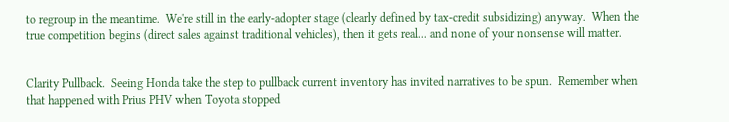to regroup in the meantime.  We're still in the early-adopter stage (clearly defined by tax-credit subsidizing) anyway.  When the true competition begins (direct sales against traditional vehicles), then it gets real... and none of your nonsense will matter.


Clarity Pullback.  Seeing Honda take the step to pullback current inventory has invited narratives to be spun.  Remember when that happened with Prius PHV when Toyota stopped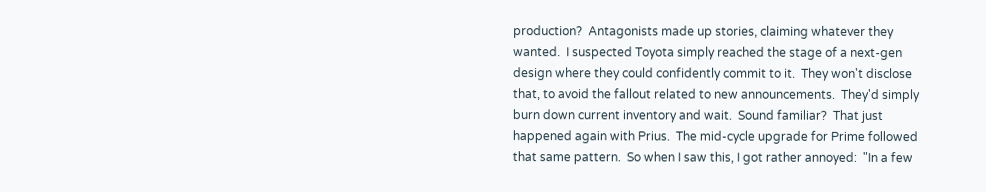production?  Antagonists made up stories, claiming whatever they wanted.  I suspected Toyota simply reached the stage of a next-gen design where they could confidently commit to it.  They won't disclose that, to avoid the fallout related to new announcements.  They'd simply burn down current inventory and wait.  Sound familiar?  That just happened again with Prius.  The mid-cycle upgrade for Prime followed that same pattern.  So when I saw this, I got rather annoyed:  "In a few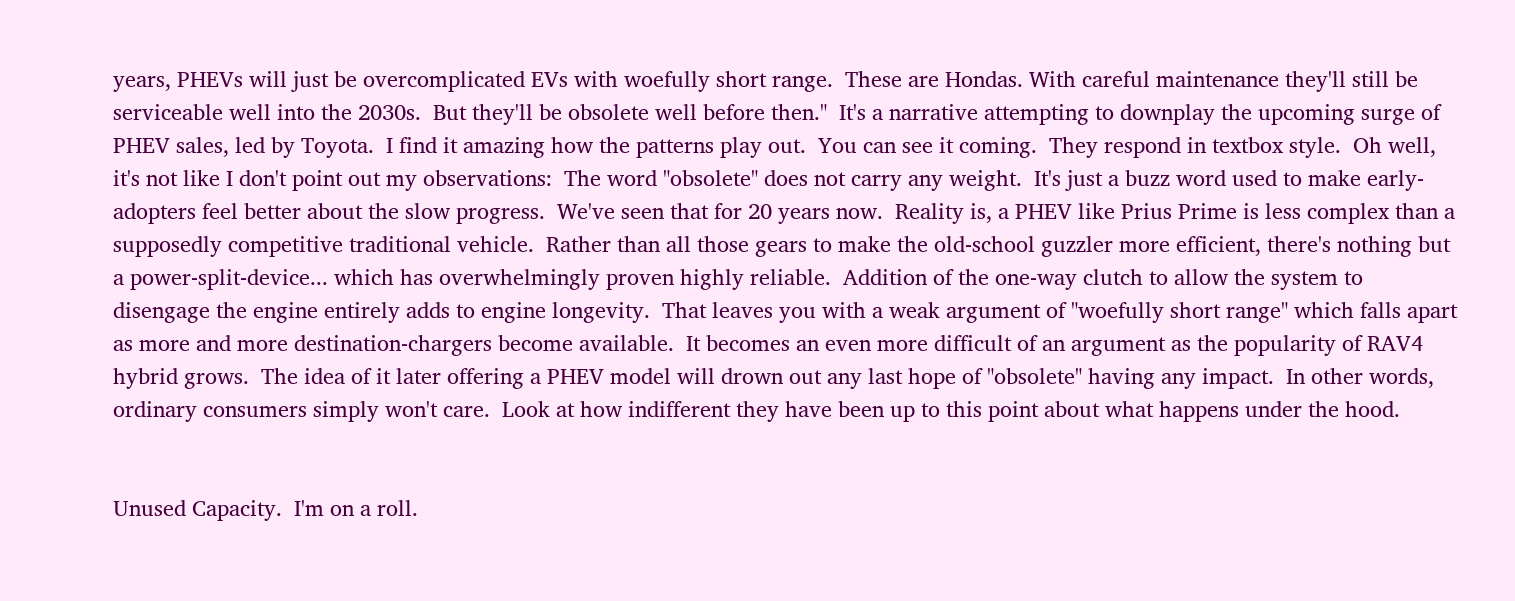years, PHEVs will just be overcomplicated EVs with woefully short range.  These are Hondas. With careful maintenance they'll still be serviceable well into the 2030s.  But they'll be obsolete well before then."  It's a narrative attempting to downplay the upcoming surge of PHEV sales, led by Toyota.  I find it amazing how the patterns play out.  You can see it coming.  They respond in textbox style.  Oh well, it's not like I don't point out my observations:  The word "obsolete" does not carry any weight.  It's just a buzz word used to make early-adopters feel better about the slow progress.  We've seen that for 20 years now.  Reality is, a PHEV like Prius Prime is less complex than a supposedly competitive traditional vehicle.  Rather than all those gears to make the old-school guzzler more efficient, there's nothing but a power-split-device... which has overwhelmingly proven highly reliable.  Addition of the one-way clutch to allow the system to disengage the engine entirely adds to engine longevity.  That leaves you with a weak argument of "woefully short range" which falls apart as more and more destination-chargers become available.  It becomes an even more difficult of an argument as the popularity of RAV4 hybrid grows.  The idea of it later offering a PHEV model will drown out any last hope of "obsolete" having any impact.  In other words, ordinary consumers simply won't care.  Look at how indifferent they have been up to this point about what happens under the hood.


Unused Capacity.  I'm on a roll.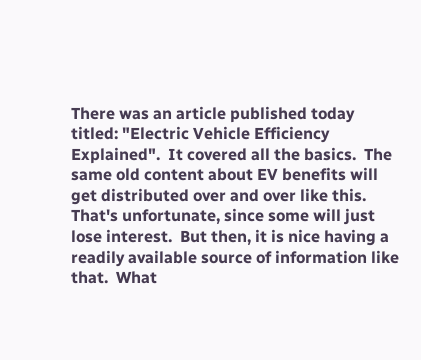There was an article published today titled: "Electric Vehicle Efficiency Explained".  It covered all the basics.  The same old content about EV benefits will get distributed over and over like this.  That's unfortunate, since some will just lose interest.  But then, it is nice having a readily available source of information like that.  What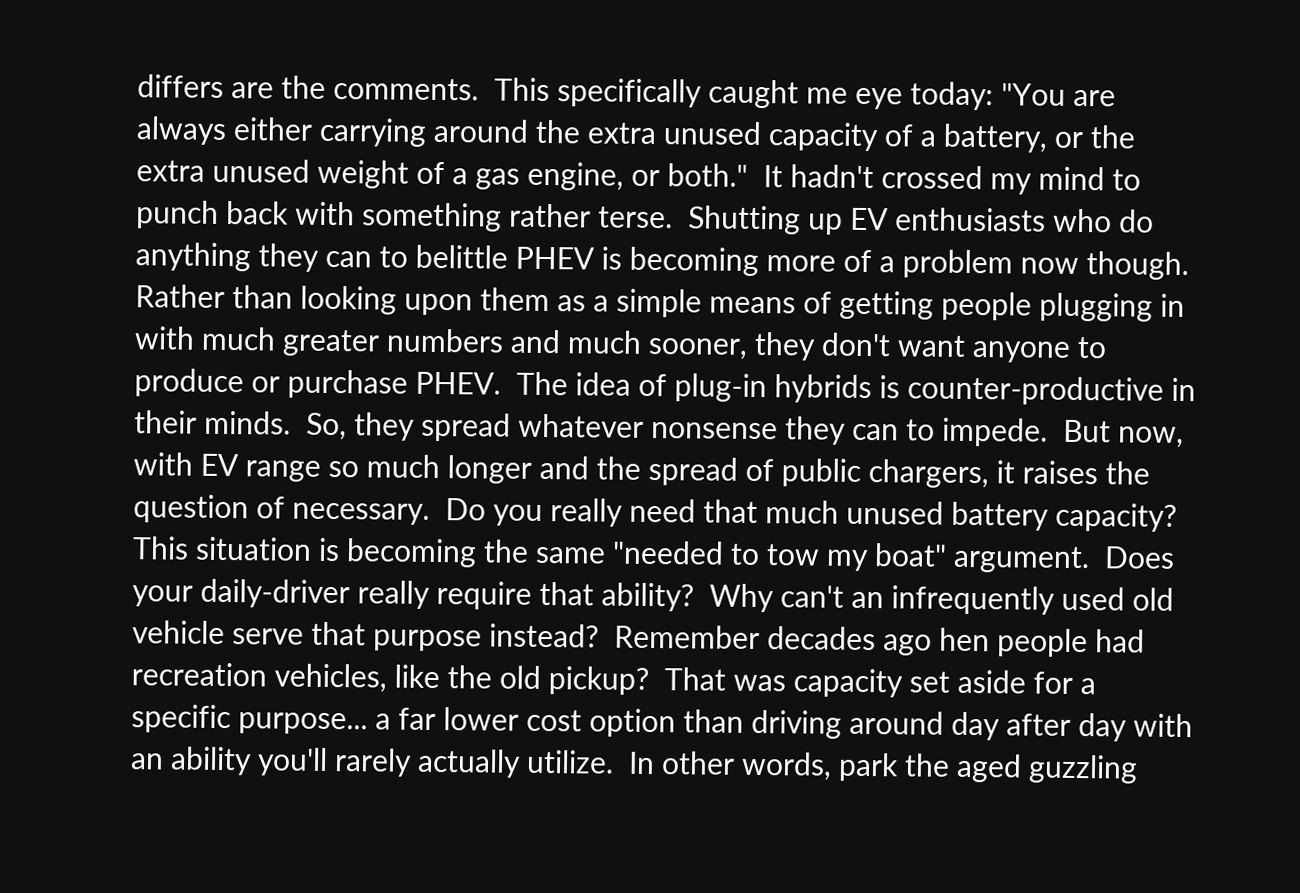differs are the comments.  This specifically caught me eye today: "You are always either carrying around the extra unused capacity of a battery, or the extra unused weight of a gas engine, or both."  It hadn't crossed my mind to punch back with something rather terse.  Shutting up EV enthusiasts who do anything they can to belittle PHEV is becoming more of a problem now though.  Rather than looking upon them as a simple means of getting people plugging in with much greater numbers and much sooner, they don't want anyone to produce or purchase PHEV.  The idea of plug-in hybrids is counter-productive in their minds.  So, they spread whatever nonsense they can to impede.  But now, with EV range so much longer and the spread of public chargers, it raises the question of necessary.  Do you really need that much unused battery capacity?  This situation is becoming the same "needed to tow my boat" argument.  Does your daily-driver really require that ability?  Why can't an infrequently used old vehicle serve that purpose instead?  Remember decades ago hen people had recreation vehicles, like the old pickup?  That was capacity set aside for a specific purpose... a far lower cost option than driving around day after day with an ability you'll rarely actually utilize.  In other words, park the aged guzzling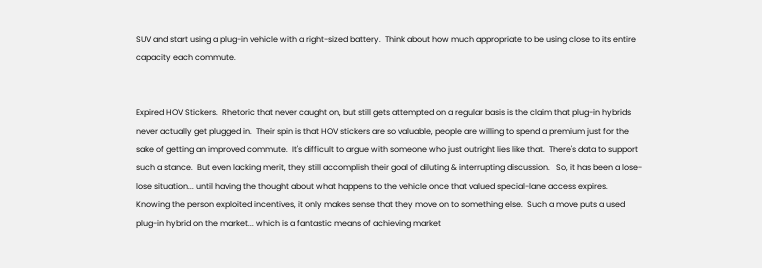SUV and start using a plug-in vehicle with a right-sized battery.  Think about how much appropriate to be using close to its entire capacity each commute.


Expired HOV Stickers.  Rhetoric that never caught on, but still gets attempted on a regular basis is the claim that plug-in hybrids never actually get plugged in.  Their spin is that HOV stickers are so valuable, people are willing to spend a premium just for the sake of getting an improved commute.  It's difficult to argue with someone who just outright lies like that.  There's data to support such a stance.  But even lacking merit, they still accomplish their goal of diluting & interrupting discussion.   So, it has been a lose-lose situation... until having the thought about what happens to the vehicle once that valued special-lane access expires.  Knowing the person exploited incentives, it only makes sense that they move on to something else.  Such a move puts a used plug-in hybrid on the market... which is a fantastic means of achieving market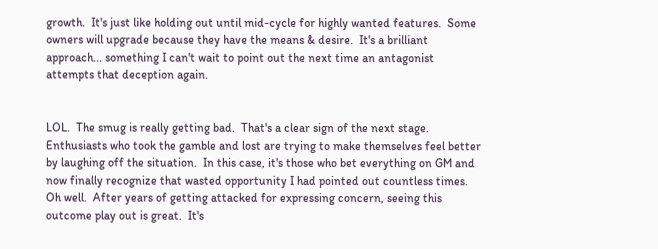growth.  It's just like holding out until mid-cycle for highly wanted features.  Some owners will upgrade because they have the means & desire.  It's a brilliant approach... something I can't wait to point out the next time an antagonist attempts that deception again.


LOL.  The smug is really getting bad.  That's a clear sign of the next stage.  Enthusiasts who took the gamble and lost are trying to make themselves feel better by laughing off the situation.  In this case, it's those who bet everything on GM and now finally recognize that wasted opportunity I had pointed out countless times.  Oh well.  After years of getting attacked for expressing concern, seeing this outcome play out is great.  It's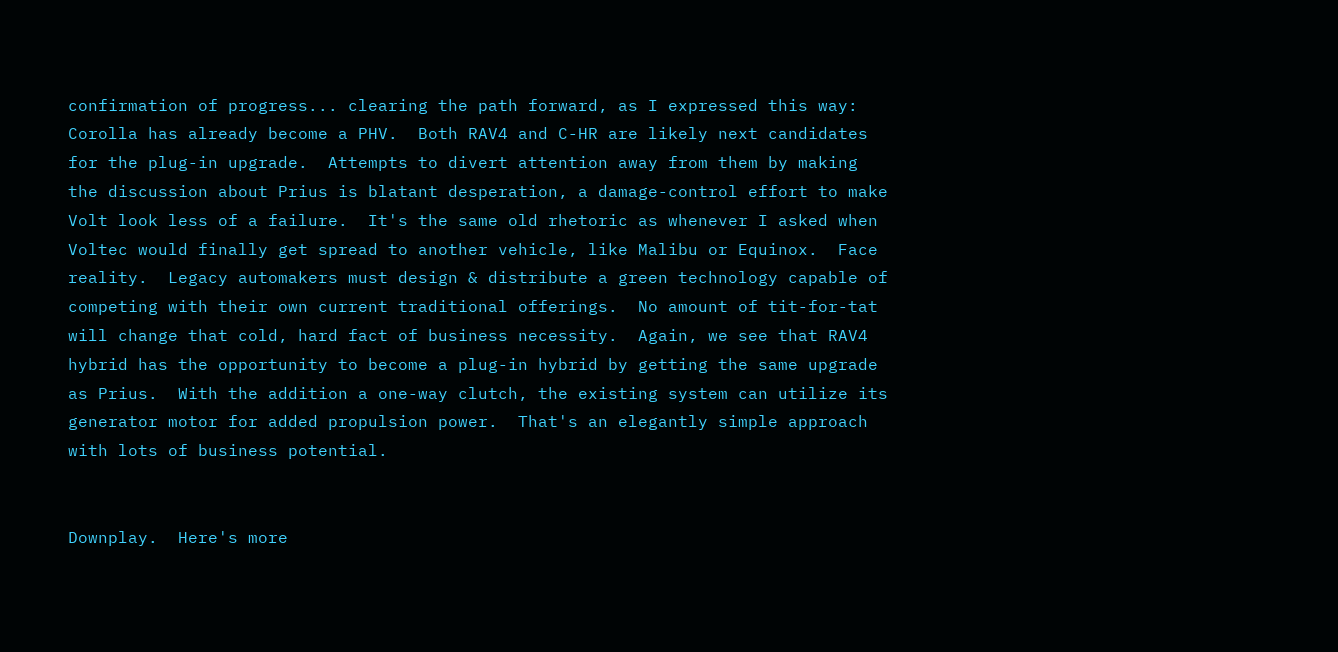confirmation of progress... clearing the path forward, as I expressed this way:  Corolla has already become a PHV.  Both RAV4 and C-HR are likely next candidates for the plug-in upgrade.  Attempts to divert attention away from them by making the discussion about Prius is blatant desperation, a damage-control effort to make Volt look less of a failure.  It's the same old rhetoric as whenever I asked when Voltec would finally get spread to another vehicle, like Malibu or Equinox.  Face reality.  Legacy automakers must design & distribute a green technology capable of competing with their own current traditional offerings.  No amount of tit-for-tat will change that cold, hard fact of business necessity.  Again, we see that RAV4 hybrid has the opportunity to become a plug-in hybrid by getting the same upgrade as Prius.  With the addition a one-way clutch, the existing system can utilize its generator motor for added propulsion power.  That's an elegantly simple approach with lots of business potential.


Downplay.  Here's more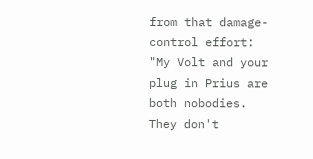from that damage-control effort: "My Volt and your plug in Prius are both nobodies.  They don't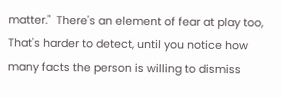matter."  There's an element of fear at play too,  That's harder to detect, until you notice how many facts the person is willing to dismiss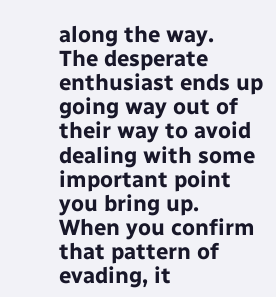along the way.  The desperate enthusiast ends up going way out of their way to avoid dealing with some important point you bring up.  When you confirm that pattern of evading, it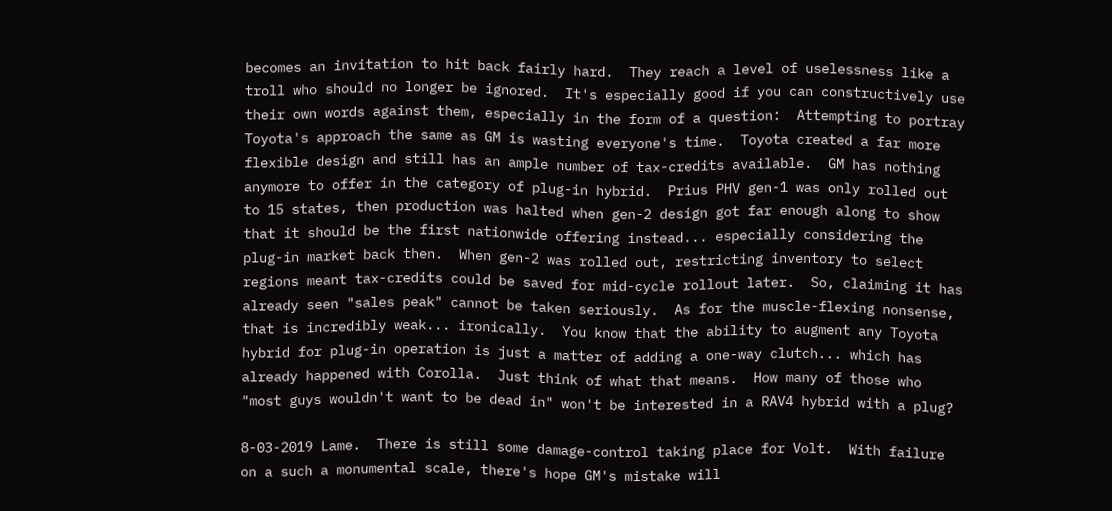becomes an invitation to hit back fairly hard.  They reach a level of uselessness like a troll who should no longer be ignored.  It's especially good if you can constructively use their own words against them, especially in the form of a question:  Attempting to portray Toyota's approach the same as GM is wasting everyone's time.  Toyota created a far more flexible design and still has an ample number of tax-credits available.  GM has nothing anymore to offer in the category of plug-in hybrid.  Prius PHV gen-1 was only rolled out to 15 states, then production was halted when gen-2 design got far enough along to show that it should be the first nationwide offering instead... especially considering the plug-in market back then.  When gen-2 was rolled out, restricting inventory to select regions meant tax-credits could be saved for mid-cycle rollout later.  So, claiming it has already seen "sales peak" cannot be taken seriously.  As for the muscle-flexing nonsense, that is incredibly weak... ironically.  You know that the ability to augment any Toyota hybrid for plug-in operation is just a matter of adding a one-way clutch... which has already happened with Corolla.  Just think of what that means.  How many of those who "most guys wouldn't want to be dead in" won't be interested in a RAV4 hybrid with a plug?

8-03-2019 Lame.  There is still some damage-control taking place for Volt.  With failure on a such a monumental scale, there's hope GM's mistake will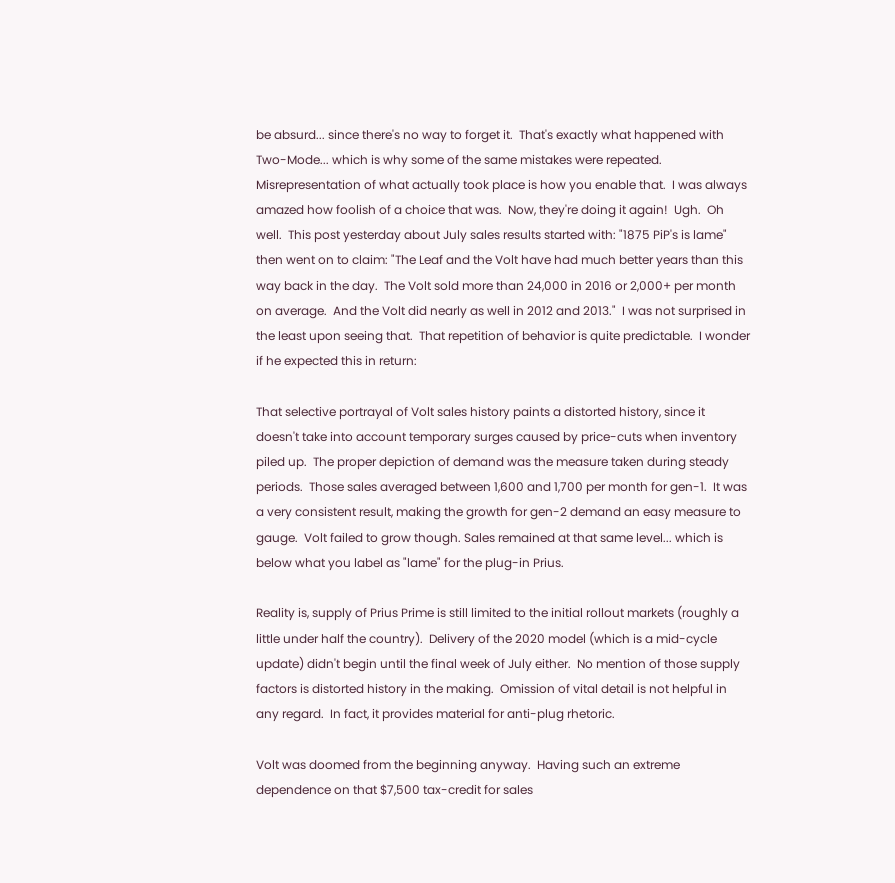be absurd... since there's no way to forget it.  That's exactly what happened with Two-Mode... which is why some of the same mistakes were repeated.  Misrepresentation of what actually took place is how you enable that.  I was always amazed how foolish of a choice that was.  Now, they're doing it again!  Ugh.  Oh well.  This post yesterday about July sales results started with: "1875 PiP's is lame"  then went on to claim: "The Leaf and the Volt have had much better years than this way back in the day.  The Volt sold more than 24,000 in 2016 or 2,000+ per month on average.  And the Volt did nearly as well in 2012 and 2013."  I was not surprised in the least upon seeing that.  That repetition of behavior is quite predictable.  I wonder if he expected this in return:

That selective portrayal of Volt sales history paints a distorted history, since it doesn't take into account temporary surges caused by price-cuts when inventory piled up.  The proper depiction of demand was the measure taken during steady periods.  Those sales averaged between 1,600 and 1,700 per month for gen-1.  It was a very consistent result, making the growth for gen-2 demand an easy measure to gauge.  Volt failed to grow though. Sales remained at that same level... which is below what you label as "lame" for the plug-in Prius.

Reality is, supply of Prius Prime is still limited to the initial rollout markets (roughly a little under half the country).  Delivery of the 2020 model (which is a mid-cycle update) didn't begin until the final week of July either.  No mention of those supply factors is distorted history in the making.  Omission of vital detail is not helpful in any regard.  In fact, it provides material for anti-plug rhetoric.

Volt was doomed from the beginning anyway.  Having such an extreme dependence on that $7,500 tax-credit for sales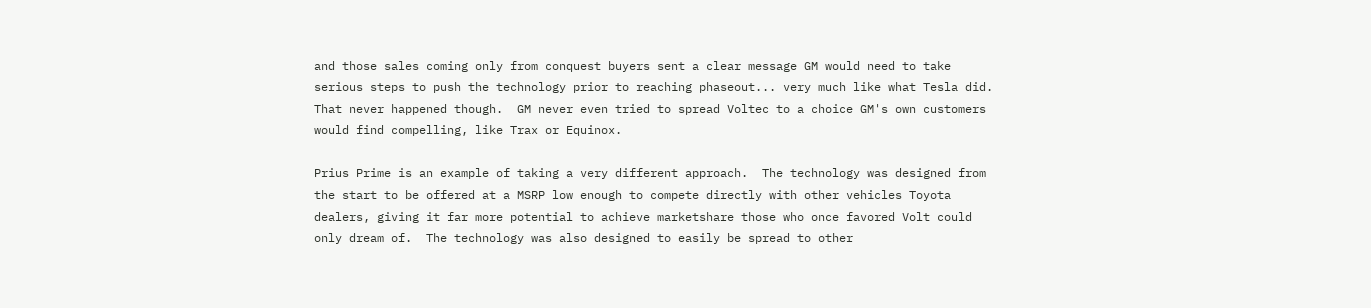and those sales coming only from conquest buyers sent a clear message GM would need to take serious steps to push the technology prior to reaching phaseout... very much like what Tesla did.  That never happened though.  GM never even tried to spread Voltec to a choice GM's own customers would find compelling, like Trax or Equinox.

Prius Prime is an example of taking a very different approach.  The technology was designed from the start to be offered at a MSRP low enough to compete directly with other vehicles Toyota dealers, giving it far more potential to achieve marketshare those who once favored Volt could only dream of.  The technology was also designed to easily be spread to other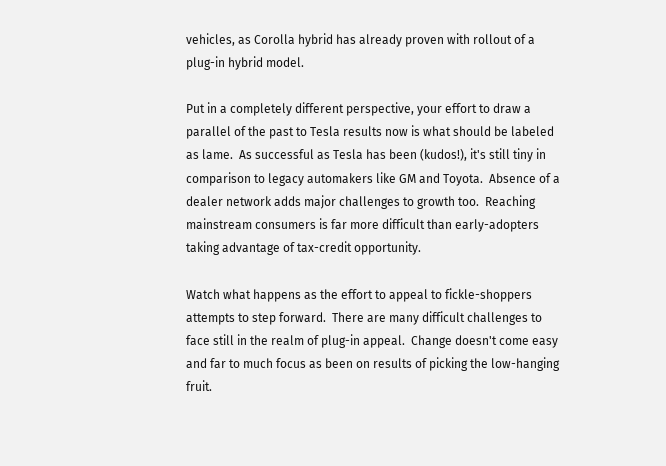vehicles, as Corolla hybrid has already proven with rollout of a plug-in hybrid model.

Put in a completely different perspective, your effort to draw a parallel of the past to Tesla results now is what should be labeled as lame.  As successful as Tesla has been (kudos!), it's still tiny in comparison to legacy automakers like GM and Toyota.  Absence of a dealer network adds major challenges to growth too.  Reaching mainstream consumers is far more difficult than early-adopters taking advantage of tax-credit opportunity.

Watch what happens as the effort to appeal to fickle-shoppers attempts to step forward.  There are many difficult challenges to face still in the realm of plug-in appeal.  Change doesn't come easy and far to much focus as been on results of picking the low-hanging fruit.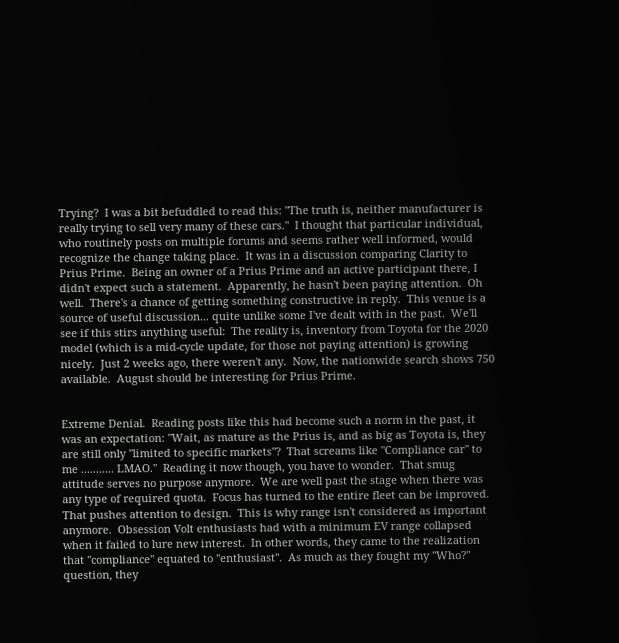Trying?  I was a bit befuddled to read this: "The truth is, neither manufacturer is really trying to sell very many of these cars."  I thought that particular individual, who routinely posts on multiple forums and seems rather well informed, would recognize the change taking place.  It was in a discussion comparing Clarity to Prius Prime.  Being an owner of a Prius Prime and an active participant there, I didn't expect such a statement.  Apparently, he hasn't been paying attention.  Oh well.  There's a chance of getting something constructive in reply.  This venue is a source of useful discussion... quite unlike some I've dealt with in the past.  We'll see if this stirs anything useful:  The reality is, inventory from Toyota for the 2020 model (which is a mid-cycle update, for those not paying attention) is growing nicely.  Just 2 weeks ago, there weren't any.  Now, the nationwide search shows 750 available.  August should be interesting for Prius Prime.


Extreme Denial.  Reading posts like this had become such a norm in the past, it was an expectation: "Wait, as mature as the Prius is, and as big as Toyota is, they are still only "limited to specific markets"?  That screams like "Compliance car" to me ........... LMAO."  Reading it now though, you have to wonder.  That smug attitude serves no purpose anymore.  We are well past the stage when there was any type of required quota.  Focus has turned to the entire fleet can be improved.  That pushes attention to design.  This is why range isn't considered as important anymore.  Obsession Volt enthusiasts had with a minimum EV range collapsed when it failed to lure new interest.  In other words, they came to the realization that "compliance" equated to "enthusiast".  As much as they fought my "Who?" question, they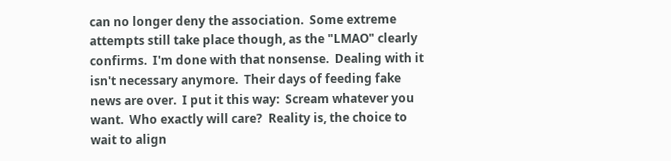can no longer deny the association.  Some extreme attempts still take place though, as the "LMAO" clearly confirms.  I'm done with that nonsense.  Dealing with it isn't necessary anymore.  Their days of feeding fake news are over.  I put it this way:  Scream whatever you want.  Who exactly will care?  Reality is, the choice to wait to align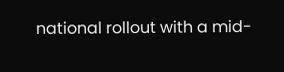national rollout with a mid-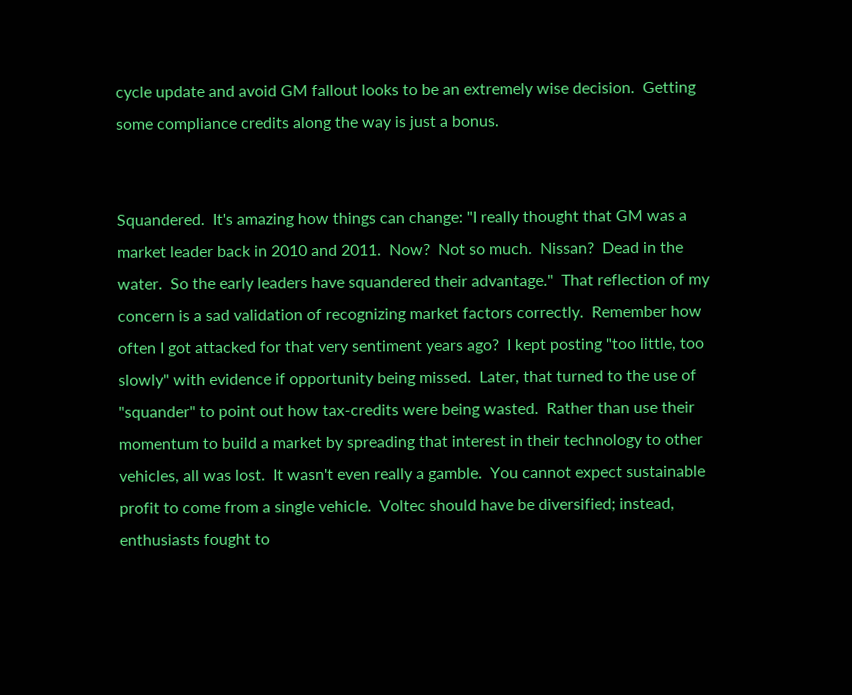cycle update and avoid GM fallout looks to be an extremely wise decision.  Getting some compliance credits along the way is just a bonus.


Squandered.  It's amazing how things can change: "I really thought that GM was a market leader back in 2010 and 2011.  Now?  Not so much.  Nissan?  Dead in the water.  So the early leaders have squandered their advantage."  That reflection of my concern is a sad validation of recognizing market factors correctly.  Remember how often I got attacked for that very sentiment years ago?  I kept posting "too little, too slowly" with evidence if opportunity being missed.  Later, that turned to the use of "squander" to point out how tax-credits were being wasted.  Rather than use their momentum to build a market by spreading that interest in their technology to other vehicles, all was lost.  It wasn't even really a gamble.  You cannot expect sustainable profit to come from a single vehicle.  Voltec should have be diversified; instead, enthusiasts fought to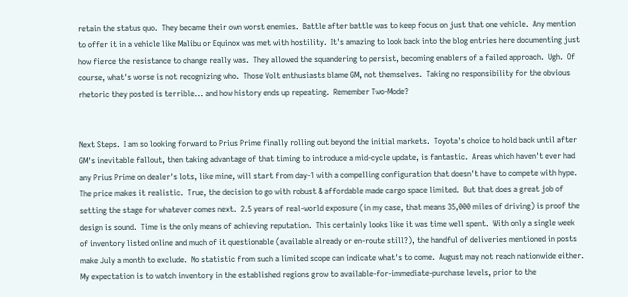retain the status quo.  They became their own worst enemies.  Battle after battle was to keep focus on just that one vehicle.  Any mention to offer it in a vehicle like Malibu or Equinox was met with hostility.  It's amazing to look back into the blog entries here documenting just how fierce the resistance to change really was.  They allowed the squandering to persist, becoming enablers of a failed approach.  Ugh.  Of course, what's worse is not recognizing who.  Those Volt enthusiasts blame GM, not themselves.  Taking no responsibility for the obvious rhetoric they posted is terrible... and how history ends up repeating.  Remember Two-Mode?


Next Steps.  I am so looking forward to Prius Prime finally rolling out beyond the initial markets.  Toyota's choice to hold back until after GM's inevitable fallout, then taking advantage of that timing to introduce a mid-cycle update, is fantastic.  Areas which haven't ever had any Prius Prime on dealer's lots, like mine, will start from day-1 with a compelling configuration that doesn't have to compete with hype.  The price makes it realistic.  True, the decision to go with robust & affordable made cargo space limited.  But that does a great job of setting the stage for whatever comes next.  2.5 years of real-world exposure (in my case, that means 35,000 miles of driving) is proof the design is sound.  Time is the only means of achieving reputation.  This certainly looks like it was time well spent.  With only a single week of inventory listed online and much of it questionable (available already or en-route still?), the handful of deliveries mentioned in posts make July a month to exclude.  No statistic from such a limited scope can indicate what's to come.  August may not reach nationwide either.  My expectation is to watch inventory in the established regions grow to available-for-immediate-purchase levels, prior to the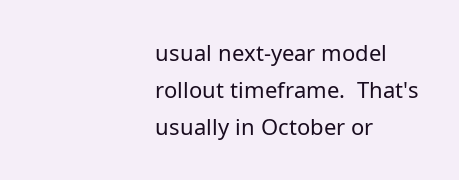usual next-year model rollout timeframe.  That's usually in October or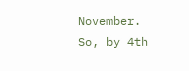November.  So, by 4th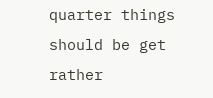quarter things should be get rather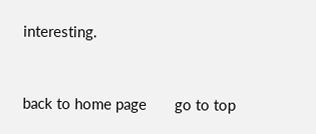interesting.


back to home page       go to top